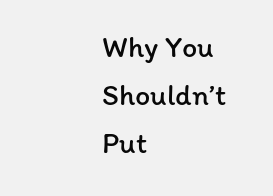Why You Shouldn’t Put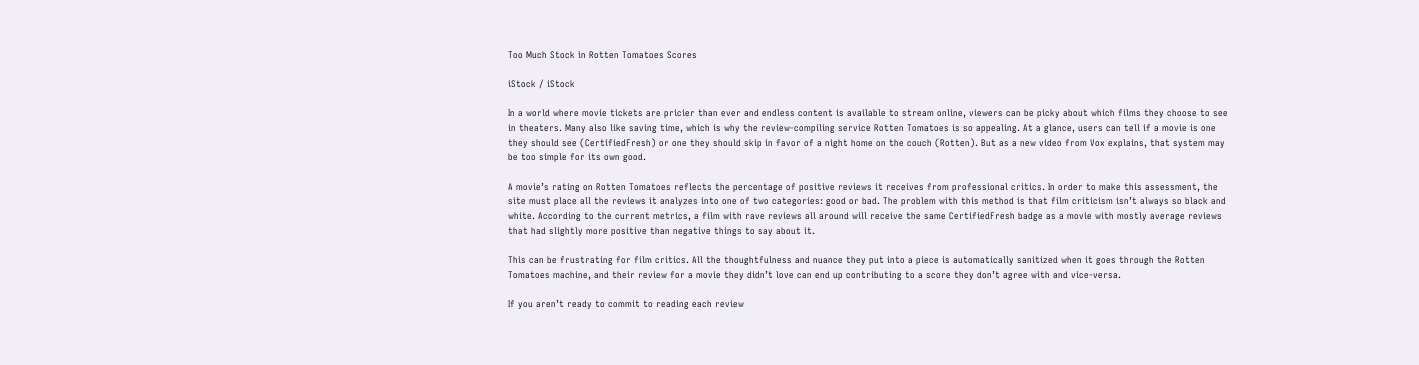Too Much Stock in Rotten Tomatoes Scores

iStock / iStock

In a world where movie tickets are pricier than ever and endless content is available to stream online, viewers can be picky about which films they choose to see in theaters. Many also like saving time, which is why the review-compiling service Rotten Tomatoes is so appealing. At a glance, users can tell if a movie is one they should see (CertifiedFresh) or one they should skip in favor of a night home on the couch (Rotten). But as a new video from Vox explains, that system may be too simple for its own good.

A movie’s rating on Rotten Tomatoes reflects the percentage of positive reviews it receives from professional critics. In order to make this assessment, the site must place all the reviews it analyzes into one of two categories: good or bad. The problem with this method is that film criticism isn’t always so black and white. According to the current metrics, a film with rave reviews all around will receive the same CertifiedFresh badge as a movie with mostly average reviews that had slightly more positive than negative things to say about it.

This can be frustrating for film critics. All the thoughtfulness and nuance they put into a piece is automatically sanitized when it goes through the Rotten Tomatoes machine, and their review for a movie they didn’t love can end up contributing to a score they don’t agree with and vice-versa.

If you aren’t ready to commit to reading each review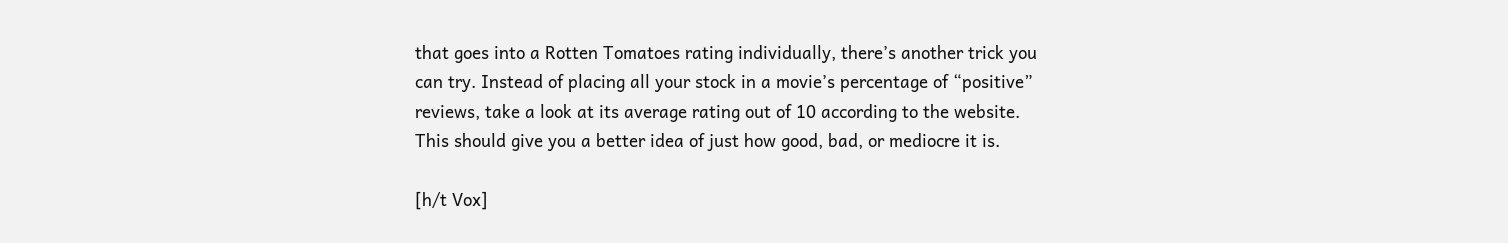that goes into a Rotten Tomatoes rating individually, there’s another trick you can try. Instead of placing all your stock in a movie’s percentage of “positive” reviews, take a look at its average rating out of 10 according to the website. This should give you a better idea of just how good, bad, or mediocre it is.

[h/t Vox]